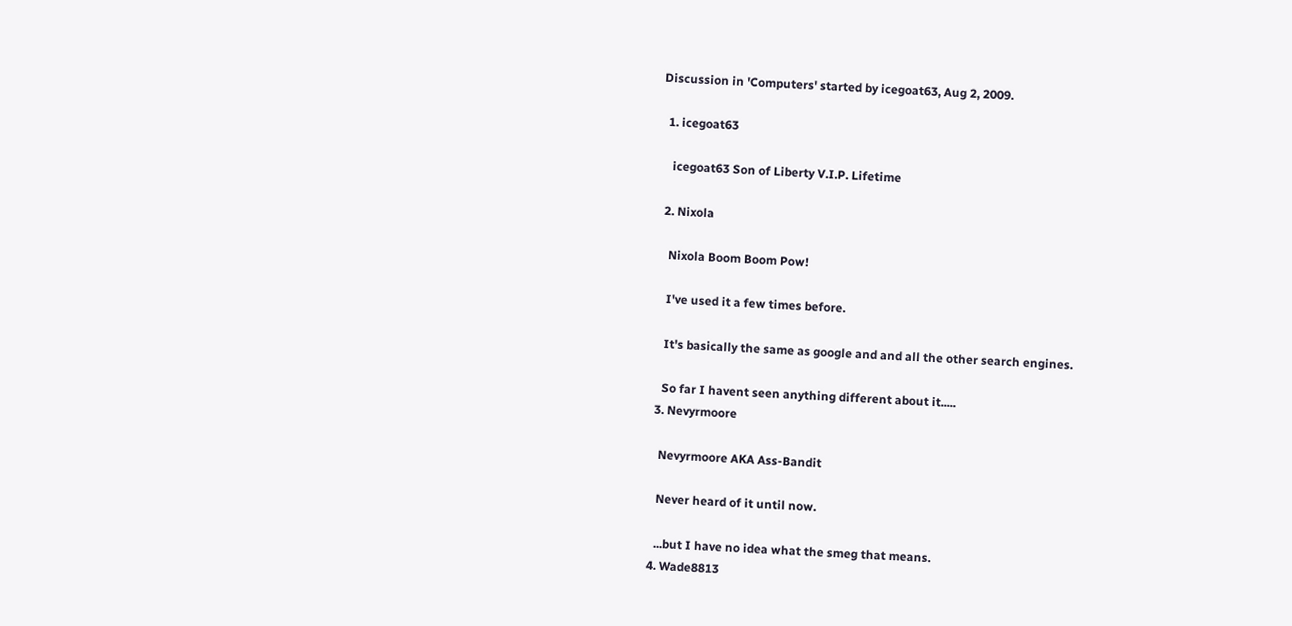Discussion in 'Computers' started by icegoat63, Aug 2, 2009.

  1. icegoat63

    icegoat63 Son of Liberty V.I.P. Lifetime

  2. Nixola

    Nixola Boom Boom Pow!

    I've used it a few times before.

    It's basically the same as google and and all the other search engines.

    So far I havent seen anything different about it.....
  3. Nevyrmoore

    Nevyrmoore AKA Ass-Bandit

    Never heard of it until now.

    ...but I have no idea what the smeg that means.
  4. Wade8813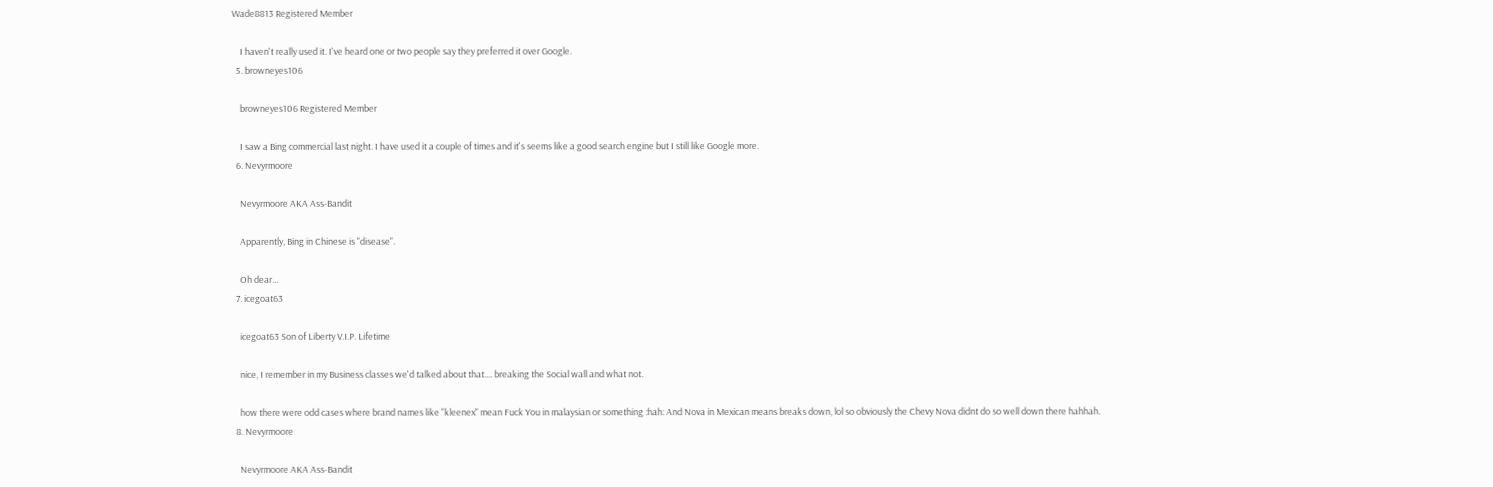Wade8813 Registered Member

    I haven't really used it. I've heard one or two people say they preferred it over Google.
  5. browneyes106

    browneyes106 Registered Member

    I saw a Bing commercial last night. I have used it a couple of times and it's seems like a good search engine but I still like Google more.
  6. Nevyrmoore

    Nevyrmoore AKA Ass-Bandit

    Apparently, Bing in Chinese is "disease".

    Oh dear...
  7. icegoat63

    icegoat63 Son of Liberty V.I.P. Lifetime

    nice, I remember in my Business classes we'd talked about that.... breaking the Social wall and what not.

    how there were odd cases where brand names like "kleenex" mean Fuck You in malaysian or something :hah: And Nova in Mexican means breaks down, lol so obviously the Chevy Nova didnt do so well down there hahhah.
  8. Nevyrmoore

    Nevyrmoore AKA Ass-Bandit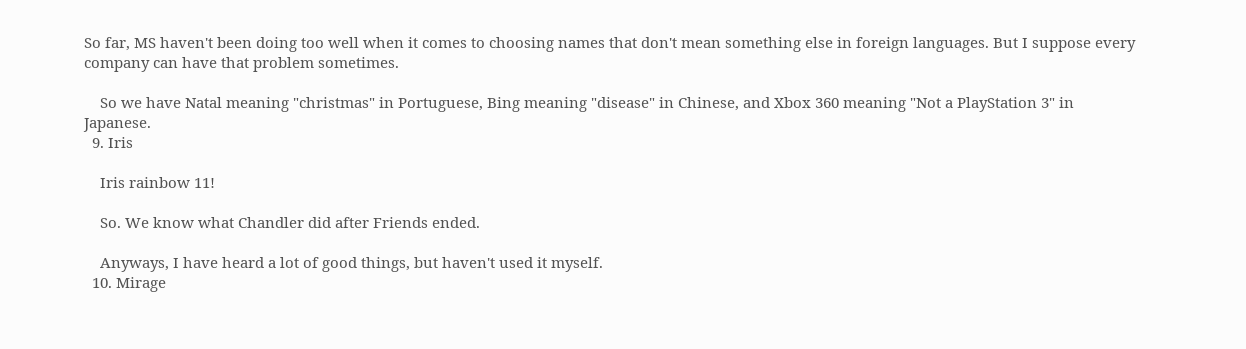So far, MS haven't been doing too well when it comes to choosing names that don't mean something else in foreign languages. But I suppose every company can have that problem sometimes.

    So we have Natal meaning "christmas" in Portuguese, Bing meaning "disease" in Chinese, and Xbox 360 meaning "Not a PlayStation 3" in Japanese.
  9. Iris

    Iris rainbow 11!

    So. We know what Chandler did after Friends ended.

    Anyways, I have heard a lot of good things, but haven't used it myself.
  10. Mirage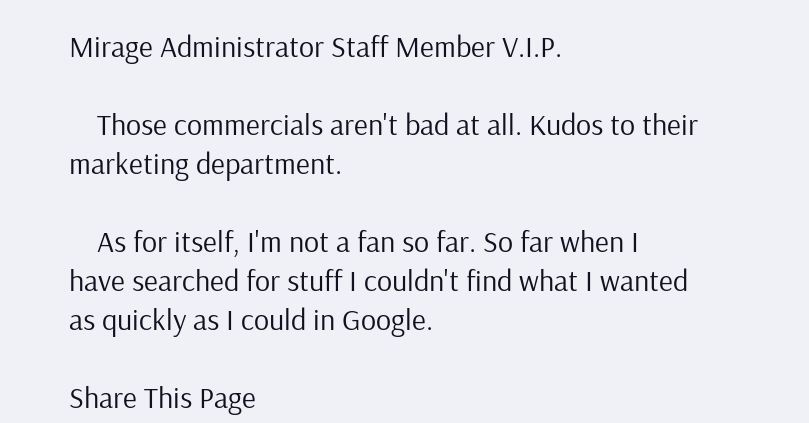Mirage Administrator Staff Member V.I.P.

    Those commercials aren't bad at all. Kudos to their marketing department.

    As for itself, I'm not a fan so far. So far when I have searched for stuff I couldn't find what I wanted as quickly as I could in Google.

Share This Page